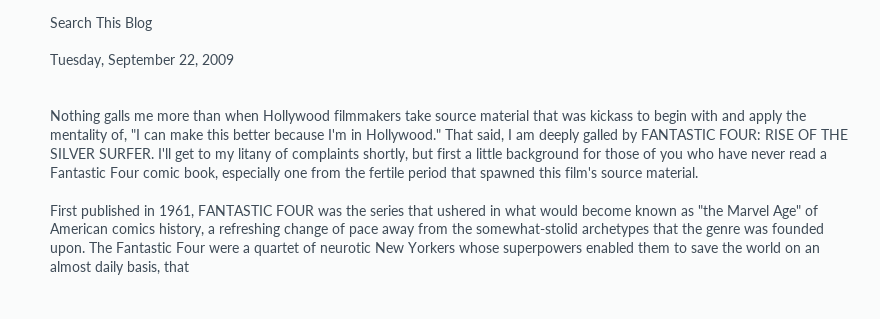Search This Blog

Tuesday, September 22, 2009


Nothing galls me more than when Hollywood filmmakers take source material that was kickass to begin with and apply the mentality of, "I can make this better because I'm in Hollywood." That said, I am deeply galled by FANTASTIC FOUR: RISE OF THE SILVER SURFER. I'll get to my litany of complaints shortly, but first a little background for those of you who have never read a Fantastic Four comic book, especially one from the fertile period that spawned this film's source material.

First published in 1961, FANTASTIC FOUR was the series that ushered in what would become known as "the Marvel Age" of American comics history, a refreshing change of pace away from the somewhat-stolid archetypes that the genre was founded upon. The Fantastic Four were a quartet of neurotic New Yorkers whose superpowers enabled them to save the world on an almost daily basis, that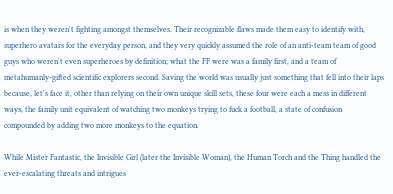is when they weren't fighting amongst themselves. Their recognizable flaws made them easy to identify with, superhero avatars for the everyday person, and they very quickly assumed the role of an anti-team team of good guys who weren't even superheroes by definition; what the FF were was a family first, and a team of metahumanly-gifted scientific explorers second. Saving the world was usually just something that fell into their laps because, let's face it, other than relying on their own unique skill sets, these four were each a mess in different ways, the family unit equivalent of watching two monkeys trying to fuck a football, a state of confusion compounded by adding two more monkeys to the equation.

While Mister Fantastic, the Invisible Girl (later the Invisible Woman), the Human Torch and the Thing handled the ever-escalating threats and intrigues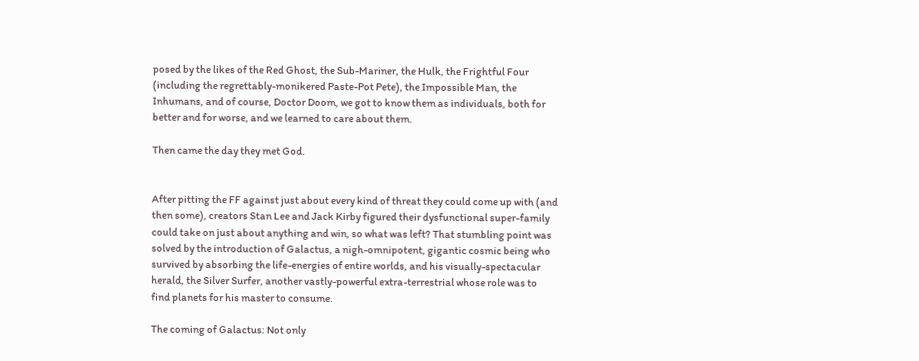posed by the likes of the Red Ghost, the Sub-Mariner, the Hulk, the Frightful Four (including the regrettably-monikered Paste-Pot Pete), the Impossible Man, the Inhumans, and of course, Doctor Doom, we got to know them as individuals, both for better and for worse, and we learned to care about them.

Then came the day they met God.


After pitting the FF against just about every kind of threat they could come up with (and then some), creators Stan Lee and Jack Kirby figured their dysfunctional super-family could take on just about anything and win, so what was left? That stumbling point was solved by the introduction of Galactus, a nigh-omnipotent, gigantic cosmic being who survived by absorbing the life-energies of entire worlds, and his visually-spectacular herald, the Silver Surfer, another vastly-powerful extra-terrestrial whose role was to find planets for his master to consume.

The coming of Galactus: Not only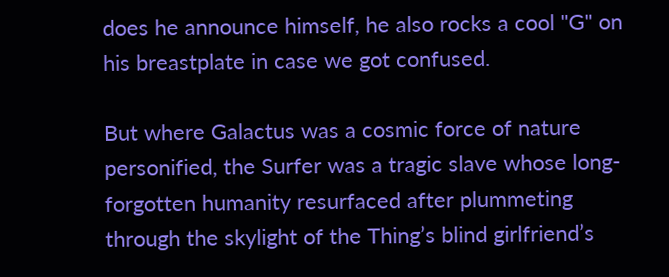does he announce himself, he also rocks a cool "G" on his breastplate in case we got confused.

But where Galactus was a cosmic force of nature personified, the Surfer was a tragic slave whose long-forgotten humanity resurfaced after plummeting through the skylight of the Thing’s blind girlfriend’s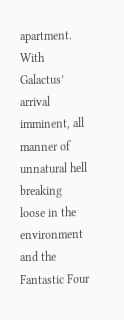apartment. With Galactus’ arrival imminent, all manner of unnatural hell breaking loose in the environment and the Fantastic Four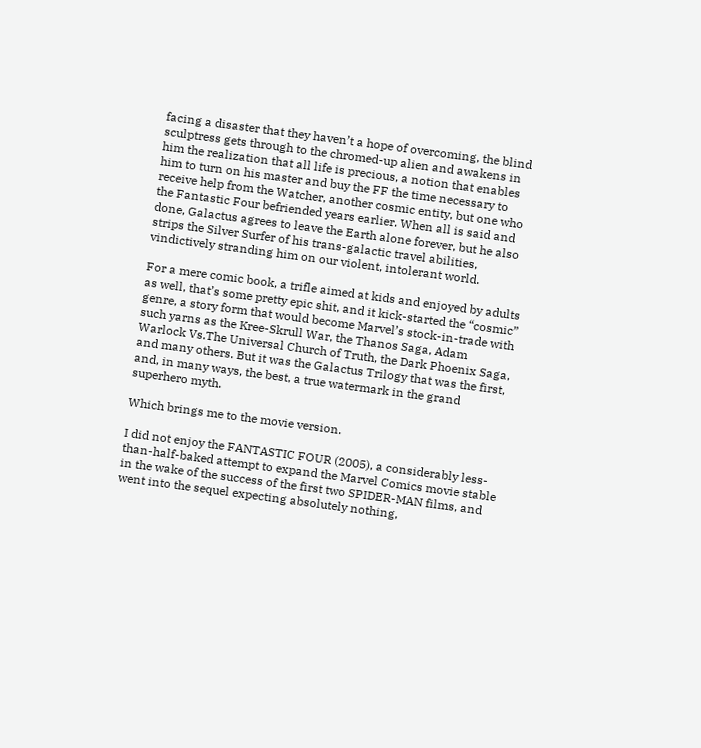facing a disaster that they haven’t a hope of overcoming, the blind sculptress gets through to the chromed-up alien and awakens in him the realization that all life is precious, a notion that enables him to turn on his master and buy the FF the time necessary to receive help from the Watcher, another cosmic entity, but one who the Fantastic Four befriended years earlier. When all is said and done, Galactus agrees to leave the Earth alone forever, but he also strips the Silver Surfer of his trans-galactic travel abilities, vindictively stranding him on our violent, intolerant world.

For a mere comic book, a trifle aimed at kids and enjoyed by adults as well, that’s some pretty epic shit, and it kick-started the “cosmic” genre, a story form that would become Marvel’s stock-in-trade with such yarns as the Kree-Skrull War, the Thanos Saga, Adam Warlock Vs.The Universal Church of Truth, the Dark Phoenix Saga, and many others. But it was the Galactus Trilogy that was the first, and, in many ways, the best, a true watermark in the grand superhero myth.

Which brings me to the movie version.

I did not enjoy the FANTASTIC FOUR (2005), a considerably less-than-half-baked attempt to expand the Marvel Comics movie stable in the wake of the success of the first two SPIDER-MAN films, and went into the sequel expecting absolutely nothing,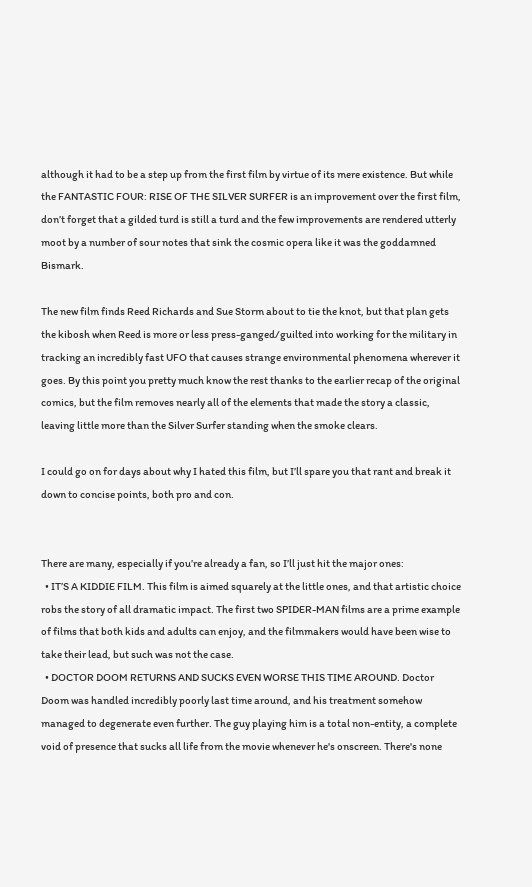although it had to be a step up from the first film by virtue of its mere existence. But while the FANTASTIC FOUR: RISE OF THE SILVER SURFER is an improvement over the first film, don’t forget that a gilded turd is still a turd and the few improvements are rendered utterly moot by a number of sour notes that sink the cosmic opera like it was the goddamned Bismark.

The new film finds Reed Richards and Sue Storm about to tie the knot, but that plan gets the kibosh when Reed is more or less press-ganged/guilted into working for the military in tracking an incredibly fast UFO that causes strange environmental phenomena wherever it goes. By this point you pretty much know the rest thanks to the earlier recap of the original comics, but the film removes nearly all of the elements that made the story a classic, leaving little more than the Silver Surfer standing when the smoke clears.

I could go on for days about why I hated this film, but I’ll spare you that rant and break it down to concise points, both pro and con.


There are many, especially if you’re already a fan, so I’ll just hit the major ones:
  • IT’S A KIDDIE FILM. This film is aimed squarely at the little ones, and that artistic choice robs the story of all dramatic impact. The first two SPIDER-MAN films are a prime example of films that both kids and adults can enjoy, and the filmmakers would have been wise to take their lead, but such was not the case.
  • DOCTOR DOOM RETURNS AND SUCKS EVEN WORSE THIS TIME AROUND. Doctor Doom was handled incredibly poorly last time around, and his treatment somehow managed to degenerate even further. The guy playing him is a total non-entity, a complete void of presence that sucks all life from the movie whenever he's onscreen. There's none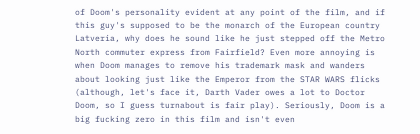of Doom's personality evident at any point of the film, and if this guy's supposed to be the monarch of the European country Latveria, why does he sound like he just stepped off the Metro North commuter express from Fairfield? Even more annoying is when Doom manages to remove his trademark mask and wanders about looking just like the Emperor from the STAR WARS flicks (although, let's face it, Darth Vader owes a lot to Doctor Doom, so I guess turnabout is fair play). Seriously, Doom is a big fucking zero in this film and isn't even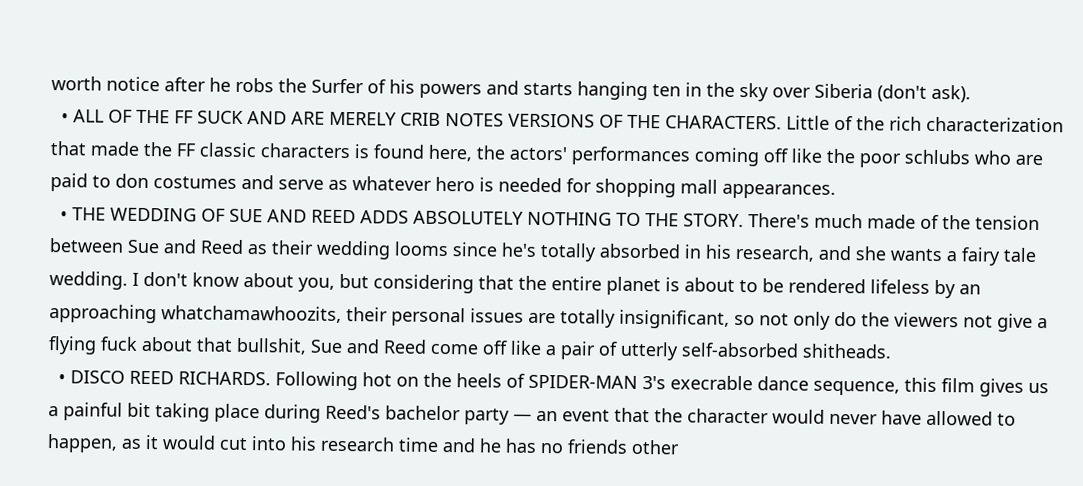worth notice after he robs the Surfer of his powers and starts hanging ten in the sky over Siberia (don't ask).
  • ALL OF THE FF SUCK AND ARE MERELY CRIB NOTES VERSIONS OF THE CHARACTERS. Little of the rich characterization that made the FF classic characters is found here, the actors' performances coming off like the poor schlubs who are paid to don costumes and serve as whatever hero is needed for shopping mall appearances.
  • THE WEDDING OF SUE AND REED ADDS ABSOLUTELY NOTHING TO THE STORY. There's much made of the tension between Sue and Reed as their wedding looms since he's totally absorbed in his research, and she wants a fairy tale wedding. I don't know about you, but considering that the entire planet is about to be rendered lifeless by an approaching whatchamawhoozits, their personal issues are totally insignificant, so not only do the viewers not give a flying fuck about that bullshit, Sue and Reed come off like a pair of utterly self-absorbed shitheads.
  • DISCO REED RICHARDS. Following hot on the heels of SPIDER-MAN 3's execrable dance sequence, this film gives us a painful bit taking place during Reed's bachelor party — an event that the character would never have allowed to happen, as it would cut into his research time and he has no friends other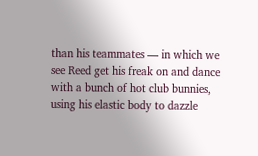than his teammates — in which we see Reed get his freak on and dance with a bunch of hot club bunnies, using his elastic body to dazzle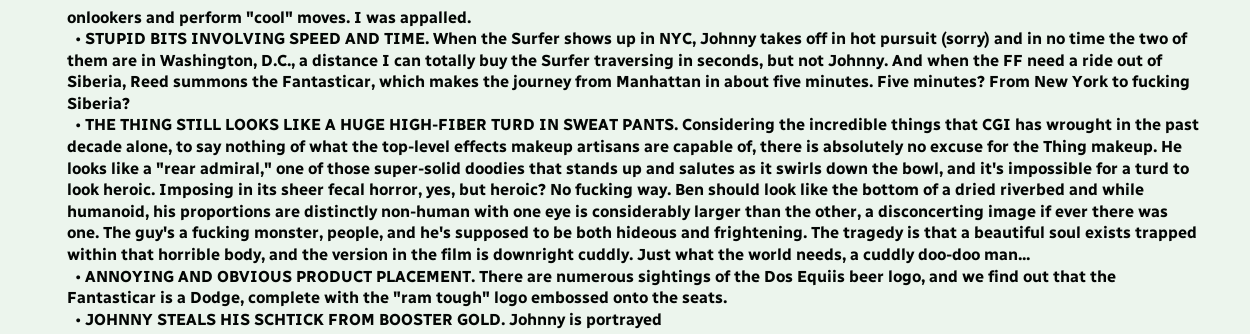onlookers and perform "cool" moves. I was appalled.
  • STUPID BITS INVOLVING SPEED AND TIME. When the Surfer shows up in NYC, Johnny takes off in hot pursuit (sorry) and in no time the two of them are in Washington, D.C., a distance I can totally buy the Surfer traversing in seconds, but not Johnny. And when the FF need a ride out of Siberia, Reed summons the Fantasticar, which makes the journey from Manhattan in about five minutes. Five minutes? From New York to fucking Siberia?
  • THE THING STILL LOOKS LIKE A HUGE HIGH-FIBER TURD IN SWEAT PANTS. Considering the incredible things that CGI has wrought in the past decade alone, to say nothing of what the top-level effects makeup artisans are capable of, there is absolutely no excuse for the Thing makeup. He looks like a "rear admiral," one of those super-solid doodies that stands up and salutes as it swirls down the bowl, and it's impossible for a turd to look heroic. Imposing in its sheer fecal horror, yes, but heroic? No fucking way. Ben should look like the bottom of a dried riverbed and while humanoid, his proportions are distinctly non-human with one eye is considerably larger than the other, a disconcerting image if ever there was one. The guy's a fucking monster, people, and he's supposed to be both hideous and frightening. The tragedy is that a beautiful soul exists trapped within that horrible body, and the version in the film is downright cuddly. Just what the world needs, a cuddly doo-doo man...
  • ANNOYING AND OBVIOUS PRODUCT PLACEMENT. There are numerous sightings of the Dos Equiis beer logo, and we find out that the Fantasticar is a Dodge, complete with the "ram tough" logo embossed onto the seats.
  • JOHNNY STEALS HIS SCHTICK FROM BOOSTER GOLD. Johnny is portrayed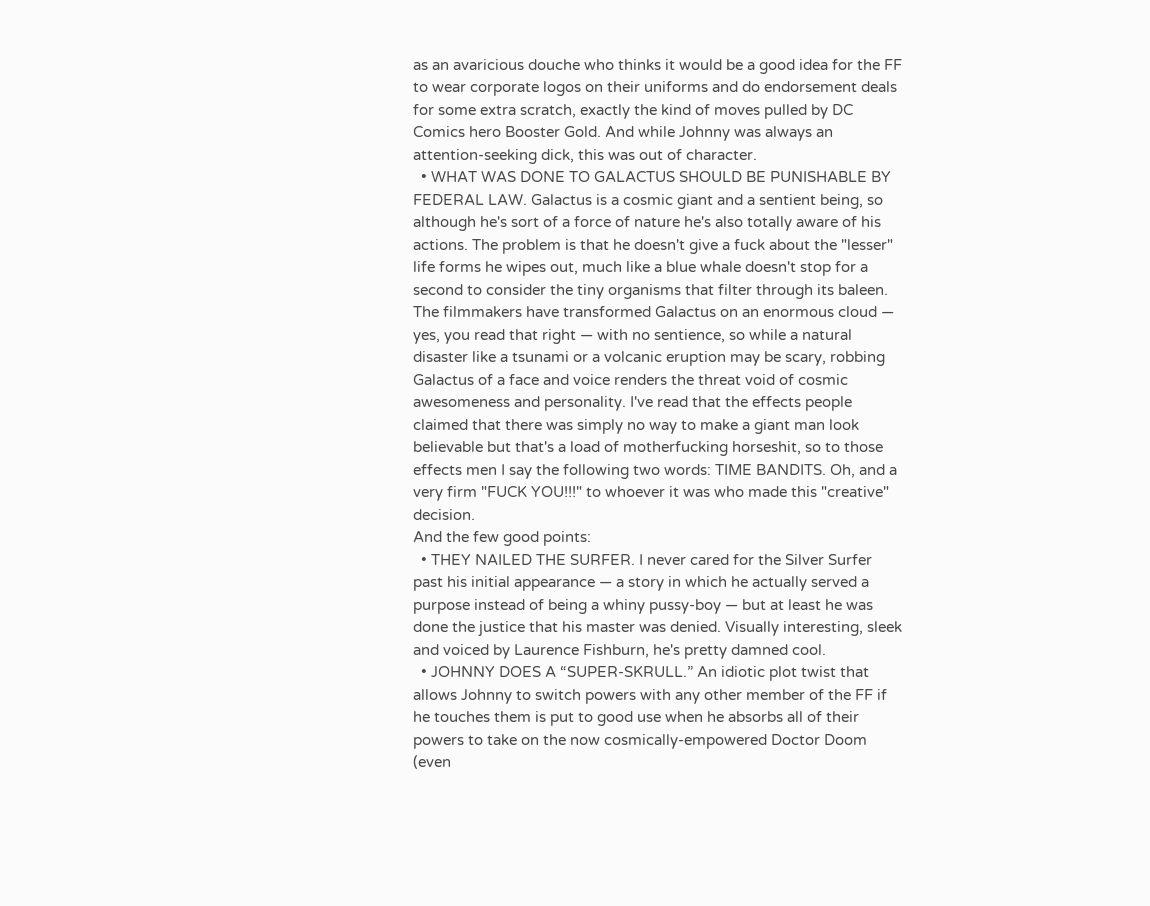as an avaricious douche who thinks it would be a good idea for the FF to wear corporate logos on their uniforms and do endorsement deals for some extra scratch, exactly the kind of moves pulled by DC Comics hero Booster Gold. And while Johnny was always an attention-seeking dick, this was out of character.
  • WHAT WAS DONE TO GALACTUS SHOULD BE PUNISHABLE BY FEDERAL LAW. Galactus is a cosmic giant and a sentient being, so although he's sort of a force of nature he's also totally aware of his actions. The problem is that he doesn't give a fuck about the "lesser" life forms he wipes out, much like a blue whale doesn't stop for a second to consider the tiny organisms that filter through its baleen. The filmmakers have transformed Galactus on an enormous cloud — yes, you read that right — with no sentience, so while a natural disaster like a tsunami or a volcanic eruption may be scary, robbing Galactus of a face and voice renders the threat void of cosmic awesomeness and personality. I've read that the effects people claimed that there was simply no way to make a giant man look believable but that's a load of motherfucking horseshit, so to those effects men I say the following two words: TIME BANDITS. Oh, and a very firm "FUCK YOU!!!" to whoever it was who made this "creative" decision.
And the few good points:
  • THEY NAILED THE SURFER. I never cared for the Silver Surfer past his initial appearance — a story in which he actually served a purpose instead of being a whiny pussy-boy — but at least he was done the justice that his master was denied. Visually interesting, sleek and voiced by Laurence Fishburn, he's pretty damned cool.
  • JOHNNY DOES A “SUPER-SKRULL.” An idiotic plot twist that allows Johnny to switch powers with any other member of the FF if he touches them is put to good use when he absorbs all of their powers to take on the now cosmically-empowered Doctor Doom (even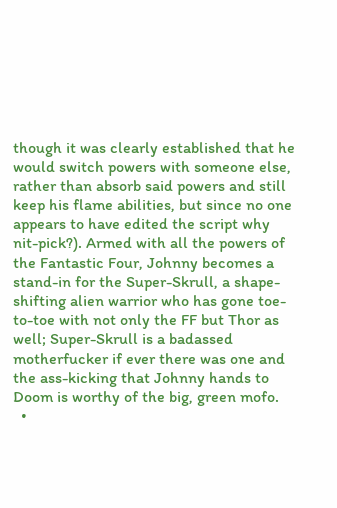though it was clearly established that he would switch powers with someone else, rather than absorb said powers and still keep his flame abilities, but since no one appears to have edited the script why nit-pick?). Armed with all the powers of the Fantastic Four, Johnny becomes a stand-in for the Super-Skrull, a shape-shifting alien warrior who has gone toe-to-toe with not only the FF but Thor as well; Super-Skrull is a badassed motherfucker if ever there was one and the ass-kicking that Johnny hands to Doom is worthy of the big, green mofo.
  •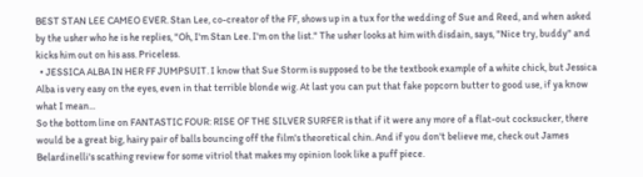BEST STAN LEE CAMEO EVER. Stan Lee, co-creator of the FF, shows up in a tux for the wedding of Sue and Reed, and when asked by the usher who he is he replies, "Oh, I'm Stan Lee. I'm on the list." The usher looks at him with disdain, says, "Nice try, buddy" and kicks him out on his ass. Priceless.
  • JESSICA ALBA IN HER FF JUMPSUIT. I know that Sue Storm is supposed to be the textbook example of a white chick, but Jessica Alba is very easy on the eyes, even in that terrible blonde wig. At last you can put that fake popcorn butter to good use, if ya know what I mean...
So the bottom line on FANTASTIC FOUR: RISE OF THE SILVER SURFER is that if it were any more of a flat-out cocksucker, there would be a great big, hairy pair of balls bouncing off the film's theoretical chin. And if you don't believe me, check out James Belardinelli's scathing review for some vitriol that makes my opinion look like a puff piece.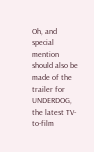Oh, and special mention should also be made of the trailer for UNDERDOG, the latest TV-to-film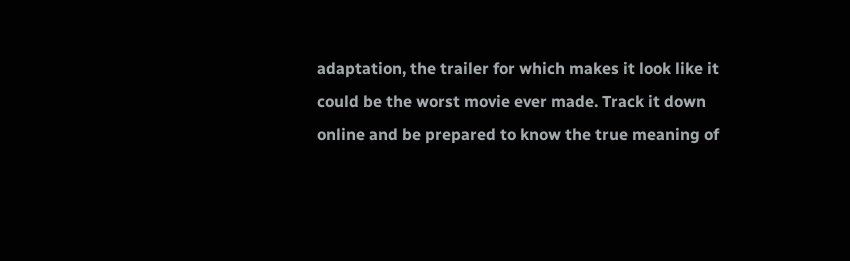adaptation, the trailer for which makes it look like it could be the worst movie ever made. Track it down online and be prepared to know the true meaning of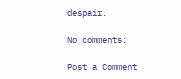despair.

No comments:

Post a Comment